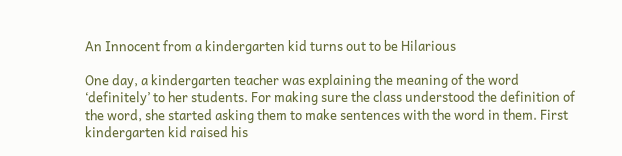An Innocent from a kindergarten kid turns out to be Hilarious

One day, a kindergarten teacher was explaining the meaning of the word ‘definitely’ to her students. For making sure the class understood the definition of the word, she started asking them to make sentences with the word in them. First kindergarten kid raised his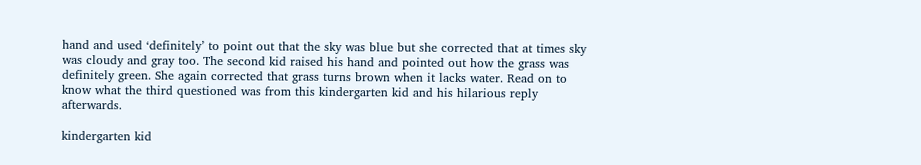hand and used ‘definitely’ to point out that the sky was blue but she corrected that at times sky was cloudy and gray too. The second kid raised his hand and pointed out how the grass was definitely green. She again corrected that grass turns brown when it lacks water. Read on to know what the third questioned was from this kindergarten kid and his hilarious reply afterwards.

kindergarten kid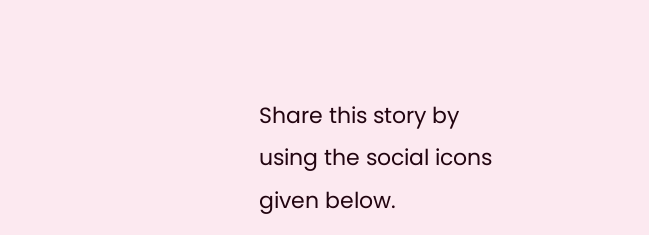Share this story by using the social icons given below.